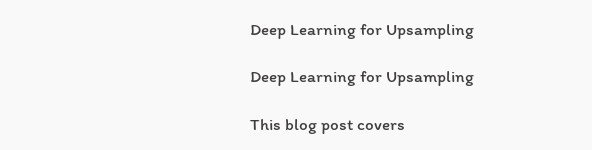Deep Learning for Upsampling

Deep Learning for Upsampling

This blog post covers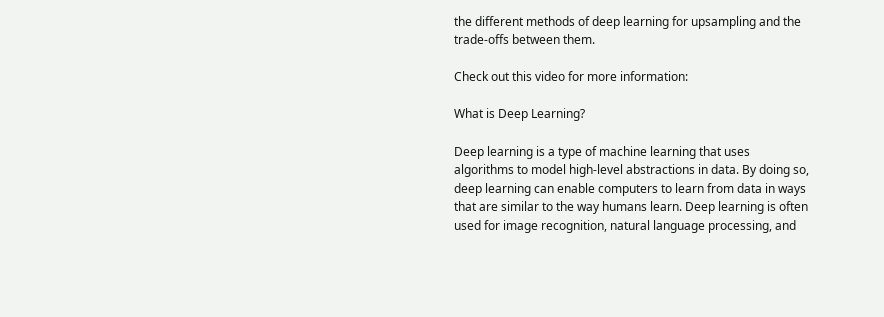the different methods of deep learning for upsampling and the trade-offs between them.

Check out this video for more information:

What is Deep Learning?

Deep learning is a type of machine learning that uses algorithms to model high-level abstractions in data. By doing so, deep learning can enable computers to learn from data in ways that are similar to the way humans learn. Deep learning is often used for image recognition, natural language processing, and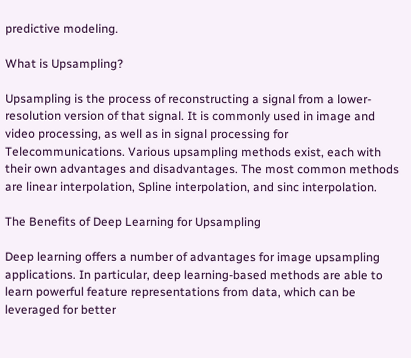predictive modeling.

What is Upsampling?

Upsampling is the process of reconstructing a signal from a lower-resolution version of that signal. It is commonly used in image and video processing, as well as in signal processing for Telecommunications. Various upsampling methods exist, each with their own advantages and disadvantages. The most common methods are linear interpolation, Spline interpolation, and sinc interpolation.

The Benefits of Deep Learning for Upsampling

Deep learning offers a number of advantages for image upsampling applications. In particular, deep learning-based methods are able to learn powerful feature representations from data, which can be leveraged for better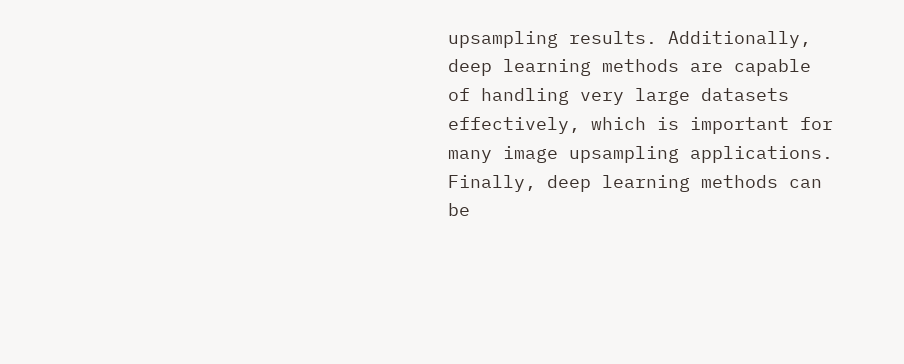upsampling results. Additionally, deep learning methods are capable of handling very large datasets effectively, which is important for many image upsampling applications. Finally, deep learning methods can be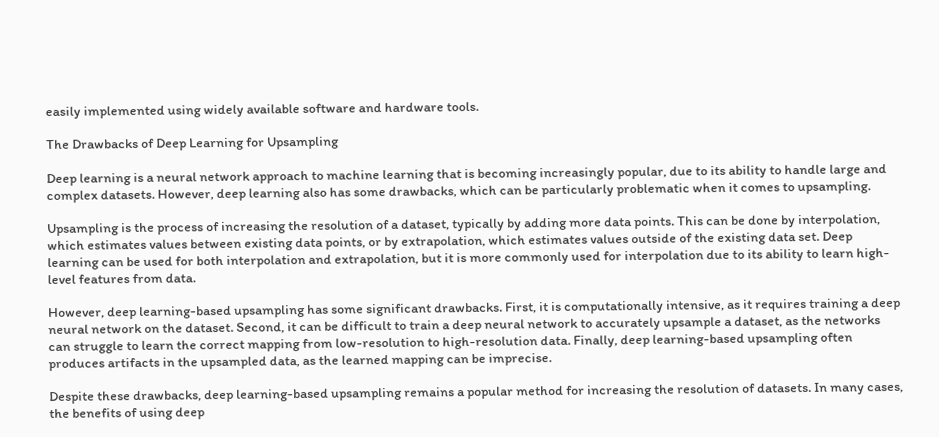easily implemented using widely available software and hardware tools.

The Drawbacks of Deep Learning for Upsampling

Deep learning is a neural network approach to machine learning that is becoming increasingly popular, due to its ability to handle large and complex datasets. However, deep learning also has some drawbacks, which can be particularly problematic when it comes to upsampling.

Upsampling is the process of increasing the resolution of a dataset, typically by adding more data points. This can be done by interpolation, which estimates values between existing data points, or by extrapolation, which estimates values outside of the existing data set. Deep learning can be used for both interpolation and extrapolation, but it is more commonly used for interpolation due to its ability to learn high-level features from data.

However, deep learning-based upsampling has some significant drawbacks. First, it is computationally intensive, as it requires training a deep neural network on the dataset. Second, it can be difficult to train a deep neural network to accurately upsample a dataset, as the networks can struggle to learn the correct mapping from low-resolution to high-resolution data. Finally, deep learning-based upsampling often produces artifacts in the upsampled data, as the learned mapping can be imprecise.

Despite these drawbacks, deep learning-based upsampling remains a popular method for increasing the resolution of datasets. In many cases, the benefits of using deep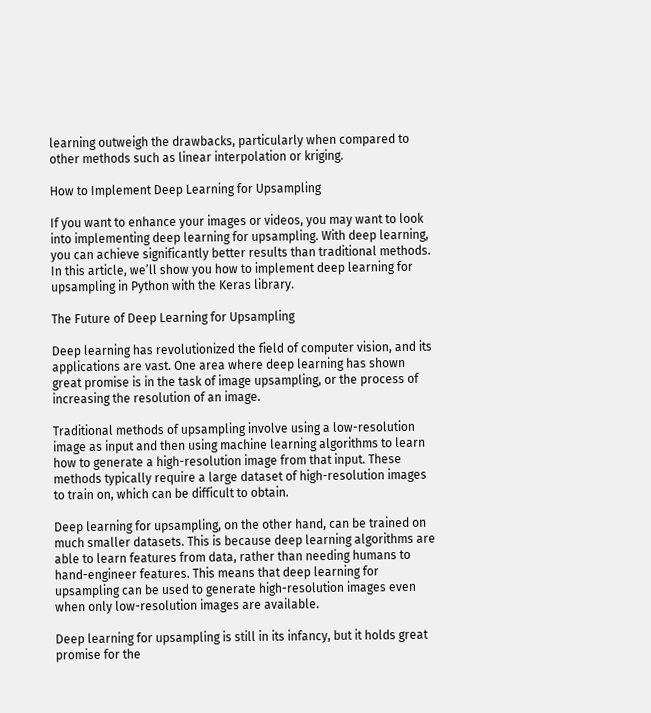learning outweigh the drawbacks, particularly when compared to other methods such as linear interpolation or kriging.

How to Implement Deep Learning for Upsampling

If you want to enhance your images or videos, you may want to look into implementing deep learning for upsampling. With deep learning, you can achieve significantly better results than traditional methods. In this article, we’ll show you how to implement deep learning for upsampling in Python with the Keras library.

The Future of Deep Learning for Upsampling

Deep learning has revolutionized the field of computer vision, and its applications are vast. One area where deep learning has shown great promise is in the task of image upsampling, or the process of increasing the resolution of an image.

Traditional methods of upsampling involve using a low-resolution image as input and then using machine learning algorithms to learn how to generate a high-resolution image from that input. These methods typically require a large dataset of high-resolution images to train on, which can be difficult to obtain.

Deep learning for upsampling, on the other hand, can be trained on much smaller datasets. This is because deep learning algorithms are able to learn features from data, rather than needing humans to hand-engineer features. This means that deep learning for upsampling can be used to generate high-resolution images even when only low-resolution images are available.

Deep learning for upsampling is still in its infancy, but it holds great promise for the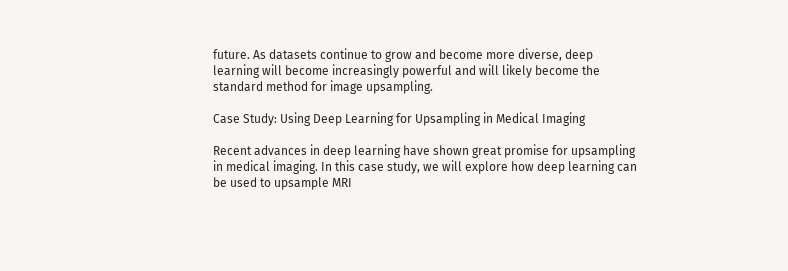future. As datasets continue to grow and become more diverse, deep learning will become increasingly powerful and will likely become the standard method for image upsampling.

Case Study: Using Deep Learning for Upsampling in Medical Imaging

Recent advances in deep learning have shown great promise for upsampling in medical imaging. In this case study, we will explore how deep learning can be used to upsample MRI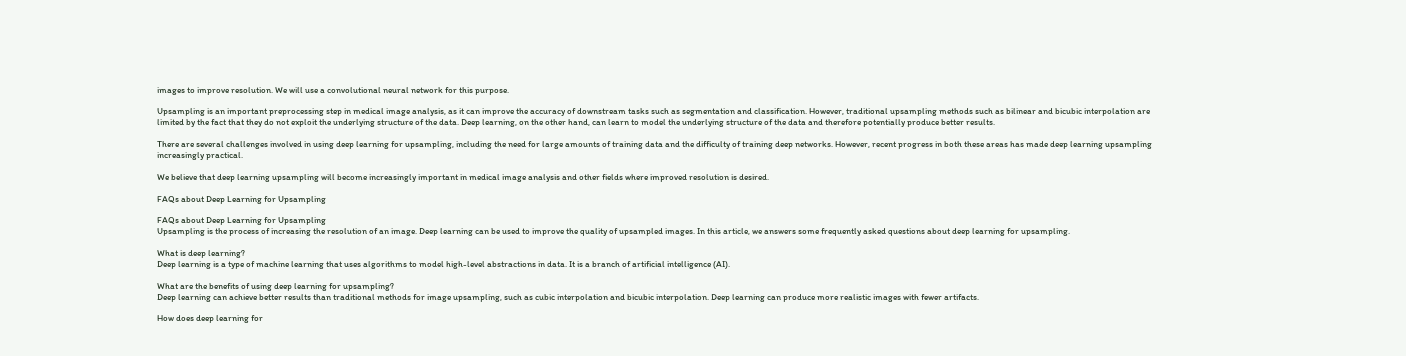images to improve resolution. We will use a convolutional neural network for this purpose.

Upsampling is an important preprocessing step in medical image analysis, as it can improve the accuracy of downstream tasks such as segmentation and classification. However, traditional upsampling methods such as bilinear and bicubic interpolation are limited by the fact that they do not exploit the underlying structure of the data. Deep learning, on the other hand, can learn to model the underlying structure of the data and therefore potentially produce better results.

There are several challenges involved in using deep learning for upsampling, including the need for large amounts of training data and the difficulty of training deep networks. However, recent progress in both these areas has made deep learning upsampling increasingly practical.

We believe that deep learning upsampling will become increasingly important in medical image analysis and other fields where improved resolution is desired.

FAQs about Deep Learning for Upsampling

FAQs about Deep Learning for Upsampling
Upsampling is the process of increasing the resolution of an image. Deep learning can be used to improve the quality of upsampled images. In this article, we answers some frequently asked questions about deep learning for upsampling.

What is deep learning?
Deep learning is a type of machine learning that uses algorithms to model high-level abstractions in data. It is a branch of artificial intelligence (AI).

What are the benefits of using deep learning for upsampling?
Deep learning can achieve better results than traditional methods for image upsampling, such as cubic interpolation and bicubic interpolation. Deep learning can produce more realistic images with fewer artifacts.

How does deep learning for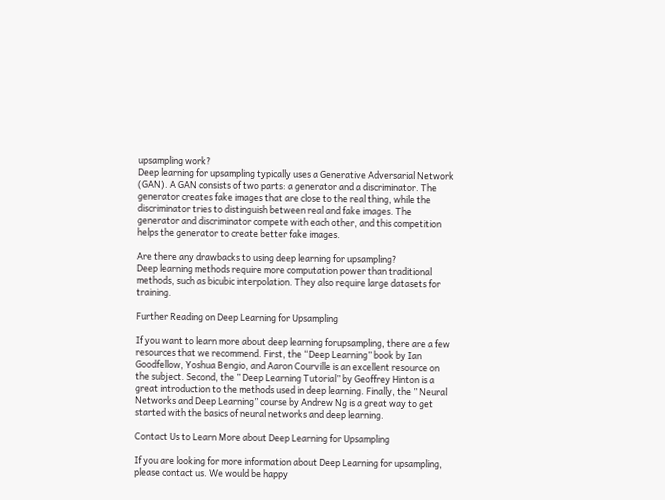upsampling work?
Deep learning for upsampling typically uses a Generative Adversarial Network (GAN). A GAN consists of two parts: a generator and a discriminator. The generator creates fake images that are close to the real thing, while the discriminator tries to distinguish between real and fake images. The generator and discriminator compete with each other, and this competition helps the generator to create better fake images.

Are there any drawbacks to using deep learning for upsampling?
Deep learning methods require more computation power than traditional methods, such as bicubic interpolation. They also require large datasets for training.

Further Reading on Deep Learning for Upsampling

If you want to learn more about deep learning forupsampling, there are a few resources that we recommend. First, the “Deep Learning” book by Ian Goodfellow, Yoshua Bengio, and Aaron Courville is an excellent resource on the subject. Second, the ” Deep Learning Tutorial” by Geoffrey Hinton is a great introduction to the methods used in deep learning. Finally, the ” Neural Networks and Deep Learning” course by Andrew Ng is a great way to get started with the basics of neural networks and deep learning.

Contact Us to Learn More about Deep Learning for Upsampling

If you are looking for more information about Deep Learning for upsampling, please contact us. We would be happy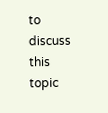to discuss this topic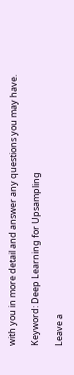with you in more detail and answer any questions you may have.

Keyword: Deep Learning for Upsampling

Leave a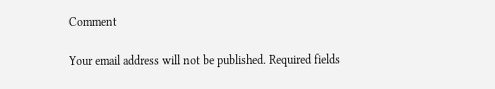Comment

Your email address will not be published. Required fields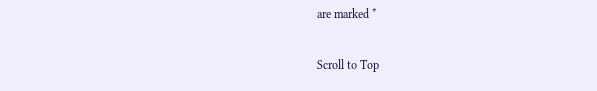are marked *

Scroll to Top